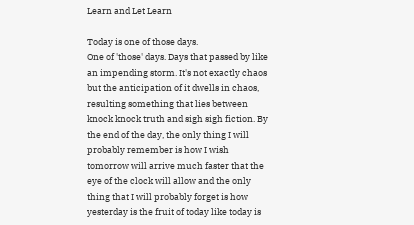Learn and Let Learn

Today is one of those days.
One of 'those' days. Days that passed by like an impending storm. It's not exactly chaos but the anticipation of it dwells in chaos, resulting something that lies between knock knock truth and sigh sigh fiction. By the end of the day, the only thing I will probably remember is how I wish tomorrow will arrive much faster that the eye of the clock will allow and the only thing that I will probably forget is how yesterday is the fruit of today like today is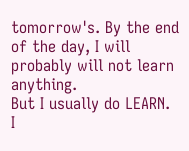tomorrow's. By the end of the day, I will probably will not learn anything.
But I usually do LEARN.
I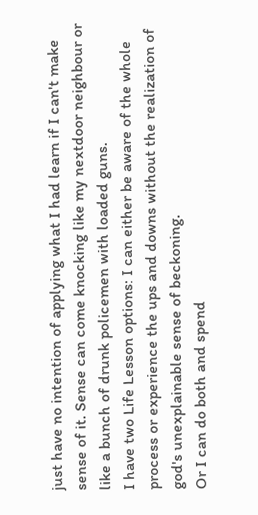just have no intention of applying what I had learn if I can't make sense of it. Sense can come knocking like my nextdoor neighbour or like a bunch of drunk policemen with loaded guns.
I have two Life Lesson options: I can either be aware of the whole process or experience the ups and downs without the realization of god's unexplainable sense of beckoning.
Or I can do both and spend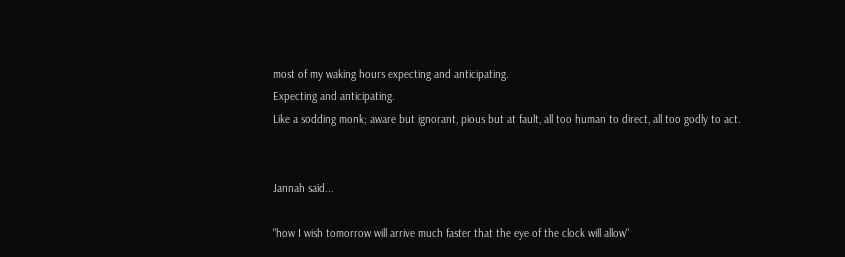most of my waking hours expecting and anticipating.
Expecting and anticipating.
Like a sodding monk; aware but ignorant, pious but at fault, all too human to direct, all too godly to act.


Jannah said...

"how I wish tomorrow will arrive much faster that the eye of the clock will allow"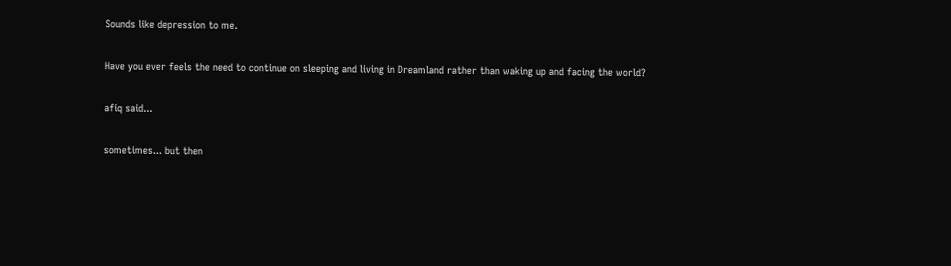Sounds like depression to me.

Have you ever feels the need to continue on sleeping and living in Dreamland rather than waking up and facing the world?

afiq said...

sometimes... but then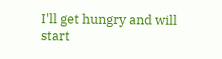I'll get hungry and will start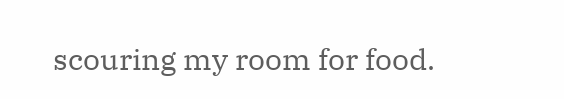scouring my room for food.